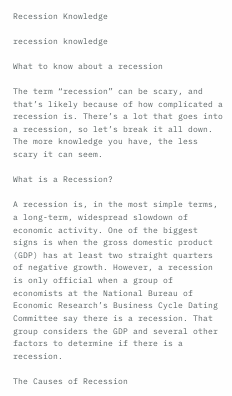Recession Knowledge

recession knowledge

What to know about a recession

The term “recession” can be scary, and that’s likely because of how complicated a recession is. There’s a lot that goes into a recession, so let’s break it all down. The more knowledge you have, the less scary it can seem.

What is a Recession?

A recession is, in the most simple terms, a long-term, widespread slowdown of economic activity. One of the biggest signs is when the gross domestic product (GDP) has at least two straight quarters of negative growth. However, a recession is only official when a group of economists at the National Bureau of Economic Research’s Business Cycle Dating Committee say there is a recession. That group considers the GDP and several other factors to determine if there is a recession.

The Causes of Recession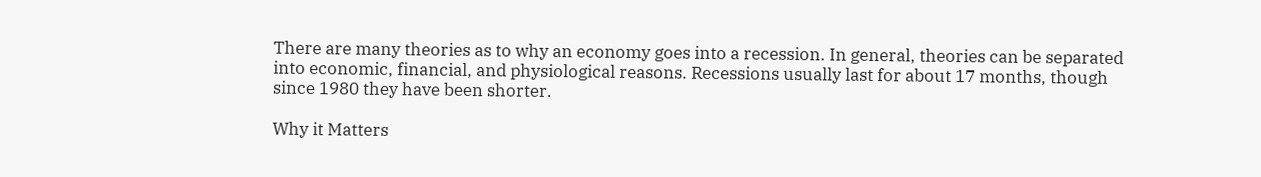There are many theories as to why an economy goes into a recession. In general, theories can be separated into economic, financial, and physiological reasons. Recessions usually last for about 17 months, though since 1980 they have been shorter.

Why it Matters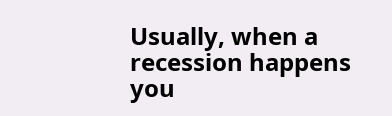Usually, when a recession happens you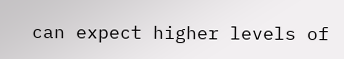can expect higher levels of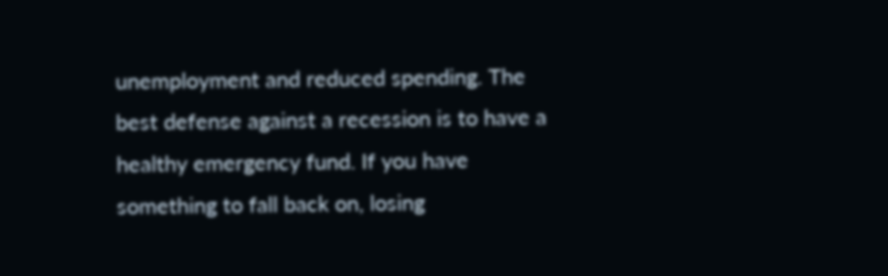unemployment and reduced spending. The best defense against a recession is to have a healthy emergency fund. If you have something to fall back on, losing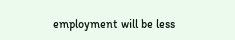employment will be less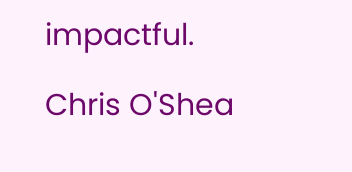impactful.

Chris O'Shea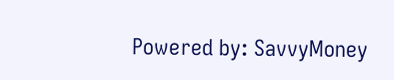Powered by: SavvyMoney